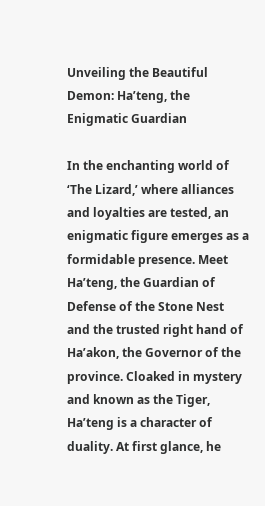Unveiling the Beautiful Demon: Ha’teng, the Enigmatic Guardian

In the enchanting world of ‘The Lizard,’ where alliances and loyalties are tested, an enigmatic figure emerges as a formidable presence. Meet Ha’teng, the Guardian of Defense of the Stone Nest and the trusted right hand of Ha’akon, the Governor of the province. Cloaked in mystery and known as the Tiger, Ha’teng is a character of duality. At first glance, he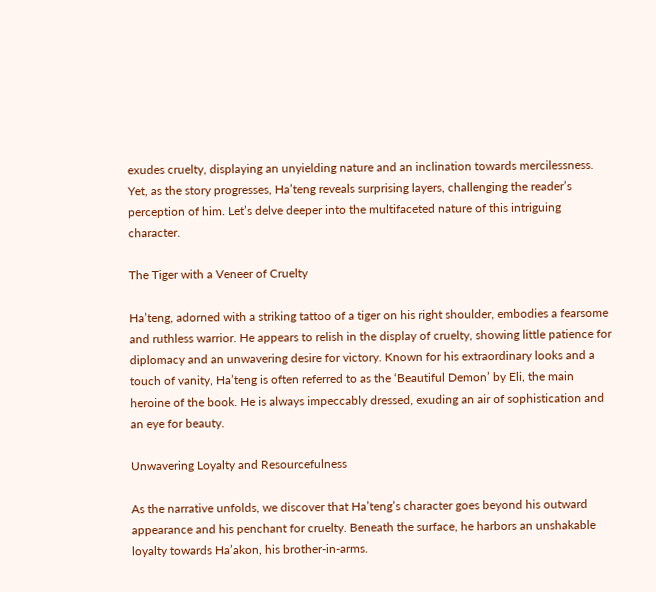exudes cruelty, displaying an unyielding nature and an inclination towards mercilessness. Yet, as the story progresses, Ha’teng reveals surprising layers, challenging the reader’s perception of him. Let’s delve deeper into the multifaceted nature of this intriguing character.

The Tiger with a Veneer of Cruelty

Ha’teng, adorned with a striking tattoo of a tiger on his right shoulder, embodies a fearsome and ruthless warrior. He appears to relish in the display of cruelty, showing little patience for diplomacy and an unwavering desire for victory. Known for his extraordinary looks and a touch of vanity, Ha’teng is often referred to as the ‘Beautiful Demon’ by Eli, the main heroine of the book. He is always impeccably dressed, exuding an air of sophistication and an eye for beauty.

Unwavering Loyalty and Resourcefulness

As the narrative unfolds, we discover that Ha’teng’s character goes beyond his outward appearance and his penchant for cruelty. Beneath the surface, he harbors an unshakable loyalty towards Ha’akon, his brother-in-arms.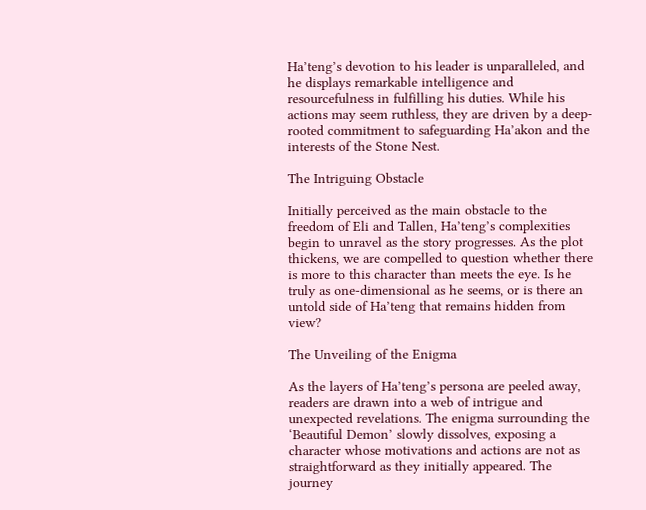Ha’teng’s devotion to his leader is unparalleled, and he displays remarkable intelligence and resourcefulness in fulfilling his duties. While his actions may seem ruthless, they are driven by a deep-rooted commitment to safeguarding Ha’akon and the interests of the Stone Nest.

The Intriguing Obstacle

Initially perceived as the main obstacle to the freedom of Eli and Tallen, Ha’teng’s complexities begin to unravel as the story progresses. As the plot thickens, we are compelled to question whether there is more to this character than meets the eye. Is he truly as one-dimensional as he seems, or is there an untold side of Ha’teng that remains hidden from view?

The Unveiling of the Enigma

As the layers of Ha’teng’s persona are peeled away, readers are drawn into a web of intrigue and unexpected revelations. The enigma surrounding the ‘Beautiful Demon’ slowly dissolves, exposing a character whose motivations and actions are not as straightforward as they initially appeared. The journey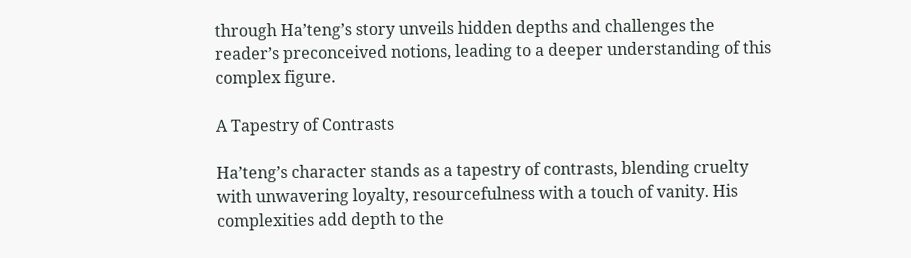through Ha’teng’s story unveils hidden depths and challenges the reader’s preconceived notions, leading to a deeper understanding of this complex figure.

A Tapestry of Contrasts

Ha’teng’s character stands as a tapestry of contrasts, blending cruelty with unwavering loyalty, resourcefulness with a touch of vanity. His complexities add depth to the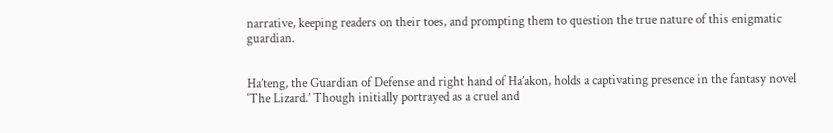narrative, keeping readers on their toes, and prompting them to question the true nature of this enigmatic guardian.


Ha’teng, the Guardian of Defense and right hand of Ha’akon, holds a captivating presence in the fantasy novel ‘The Lizard.’ Though initially portrayed as a cruel and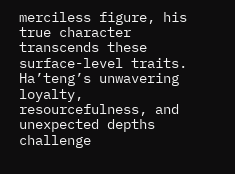merciless figure, his true character transcends these surface-level traits. Ha’teng’s unwavering loyalty, resourcefulness, and unexpected depths challenge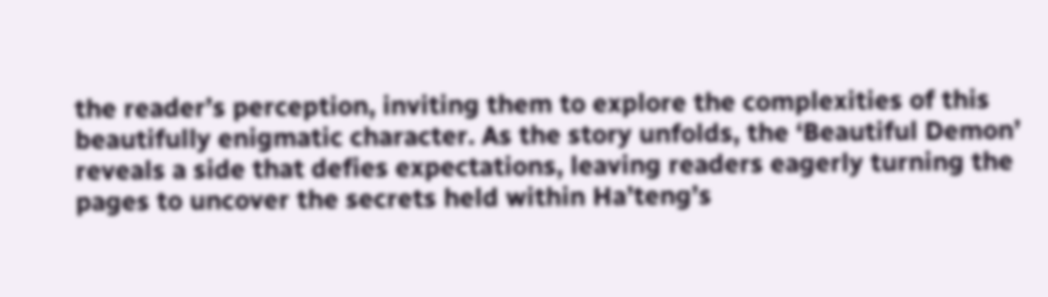the reader’s perception, inviting them to explore the complexities of this beautifully enigmatic character. As the story unfolds, the ‘Beautiful Demon’ reveals a side that defies expectations, leaving readers eagerly turning the pages to uncover the secrets held within Ha’teng’s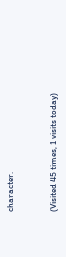character.


(Visited 45 times, 1 visits today)